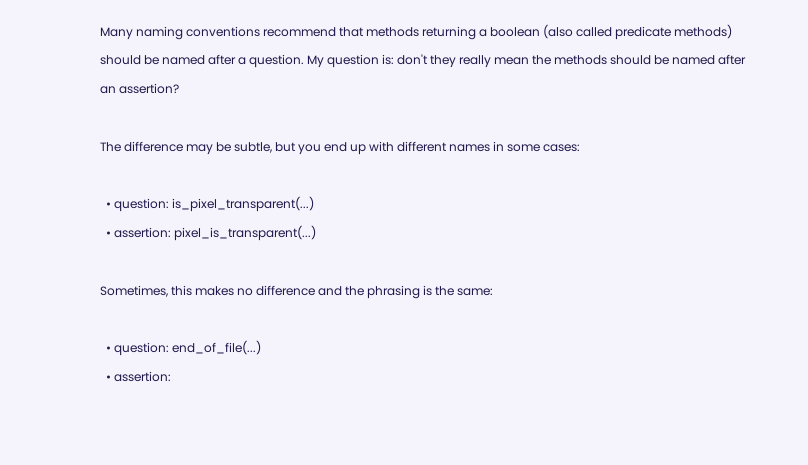Many naming conventions recommend that methods returning a boolean (also called predicate methods) should be named after a question. My question is: don't they really mean the methods should be named after an assertion?

The difference may be subtle, but you end up with different names in some cases:

  • question: is_pixel_transparent(...)
  • assertion: pixel_is_transparent(...)

Sometimes, this makes no difference and the phrasing is the same:

  • question: end_of_file(...)
  • assertion: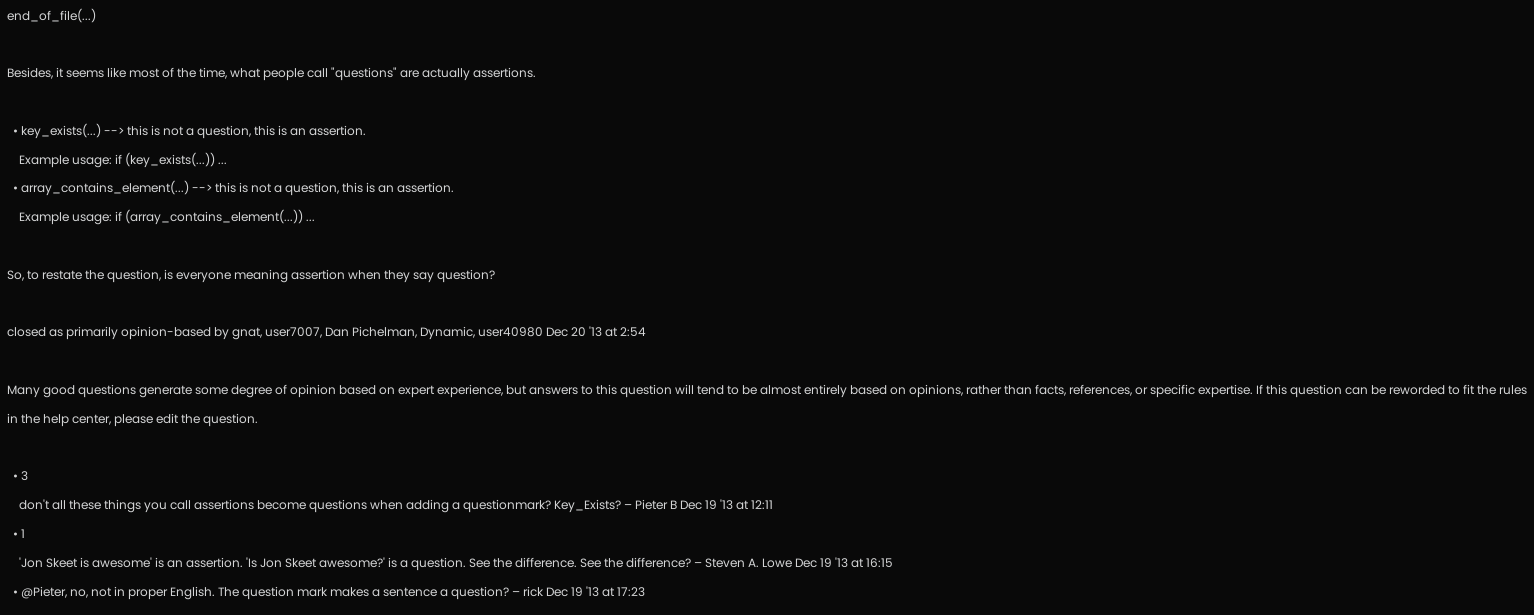end_of_file(...)

Besides, it seems like most of the time, what people call "questions" are actually assertions.

  • key_exists(...) --> this is not a question, this is an assertion.
    Example usage: if (key_exists(...)) ...
  • array_contains_element(...) --> this is not a question, this is an assertion.
    Example usage: if (array_contains_element(...)) ...

So, to restate the question, is everyone meaning assertion when they say question?

closed as primarily opinion-based by gnat, user7007, Dan Pichelman, Dynamic, user40980 Dec 20 '13 at 2:54

Many good questions generate some degree of opinion based on expert experience, but answers to this question will tend to be almost entirely based on opinions, rather than facts, references, or specific expertise. If this question can be reworded to fit the rules in the help center, please edit the question.

  • 3
    don't all these things you call assertions become questions when adding a questionmark? Key_Exists? – Pieter B Dec 19 '13 at 12:11
  • 1
    'Jon Skeet is awesome' is an assertion. 'Is Jon Skeet awesome?' is a question. See the difference. See the difference? – Steven A. Lowe Dec 19 '13 at 16:15
  • @Pieter, no, not in proper English. The question mark makes a sentence a question? – rick Dec 19 '13 at 17:23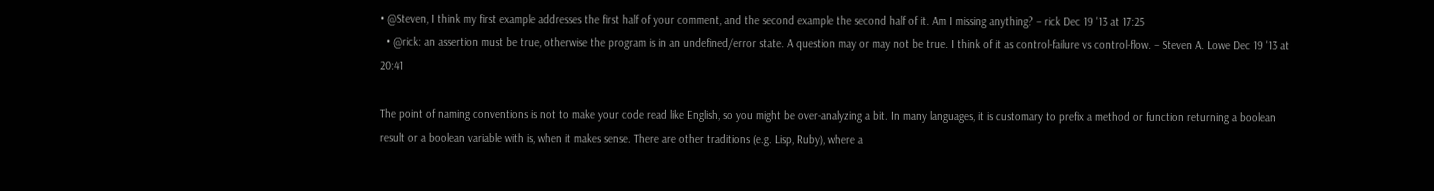• @Steven, I think my first example addresses the first half of your comment, and the second example the second half of it. Am I missing anything? – rick Dec 19 '13 at 17:25
  • @rick: an assertion must be true, otherwise the program is in an undefined/error state. A question may or may not be true. I think of it as control-failure vs control-flow. – Steven A. Lowe Dec 19 '13 at 20:41

The point of naming conventions is not to make your code read like English, so you might be over-analyzing a bit. In many languages, it is customary to prefix a method or function returning a boolean result or a boolean variable with is, when it makes sense. There are other traditions (e.g. Lisp, Ruby), where a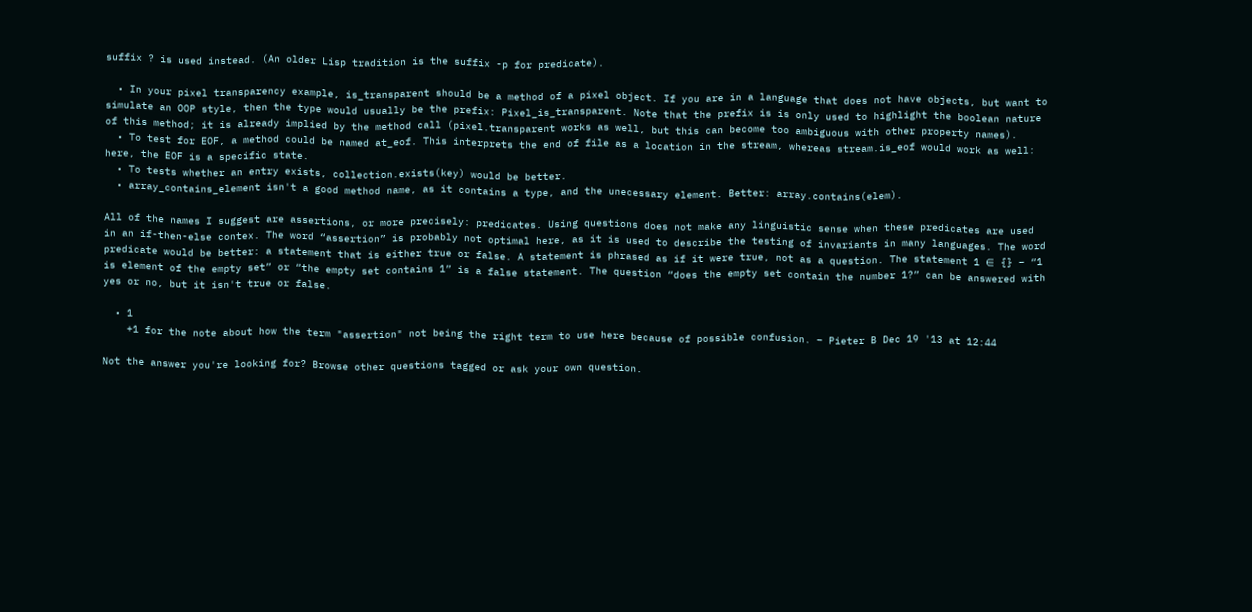suffix ? is used instead. (An older Lisp tradition is the suffix -p for predicate).

  • In your pixel transparency example, is_transparent should be a method of a pixel object. If you are in a language that does not have objects, but want to simulate an OOP style, then the type would usually be the prefix: Pixel_is_transparent. Note that the prefix is is only used to highlight the boolean nature of this method; it is already implied by the method call (pixel.transparent works as well, but this can become too ambiguous with other property names).
  • To test for EOF, a method could be named at_eof. This interprets the end of file as a location in the stream, whereas stream.is_eof would work as well: here, the EOF is a specific state.
  • To tests whether an entry exists, collection.exists(key) would be better.
  • array_contains_element isn't a good method name, as it contains a type, and the unecessary element. Better: array.contains(elem).

All of the names I suggest are assertions, or more precisely: predicates. Using questions does not make any linguistic sense when these predicates are used in an if-then-else contex. The word “assertion” is probably not optimal here, as it is used to describe the testing of invariants in many languages. The word predicate would be better: a statement that is either true or false. A statement is phrased as if it were true, not as a question. The statement 1 ∈ {} – “1 is element of the empty set” or “the empty set contains 1” is a false statement. The question “does the empty set contain the number 1?” can be answered with yes or no, but it isn't true or false.

  • 1
    +1 for the note about how the term "assertion" not being the right term to use here because of possible confusion. – Pieter B Dec 19 '13 at 12:44

Not the answer you're looking for? Browse other questions tagged or ask your own question.